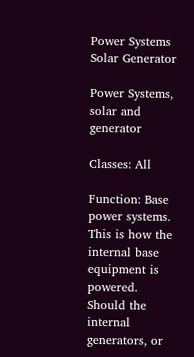Power Systems Solar Generator

Power Systems, solar and generator

Classes: All

Function: Base power systems. This is how the internal base equipment is powered. Should the internal generators, or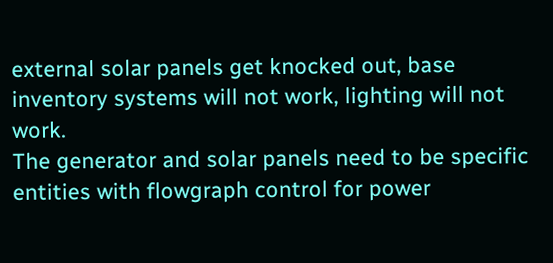external solar panels get knocked out, base inventory systems will not work, lighting will not work.
The generator and solar panels need to be specific entities with flowgraph control for power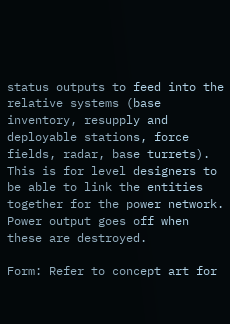status outputs to feed into the relative systems (base inventory, resupply and deployable stations, force fields, radar, base turrets). This is for level designers to be able to link the entities together for the power network.
Power output goes off when these are destroyed.

Form: Refer to concept art for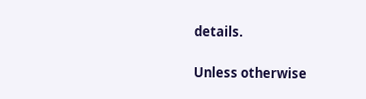details.

Unless otherwise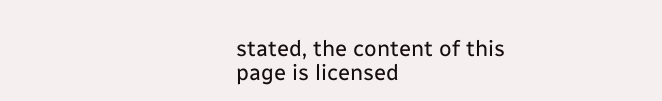stated, the content of this page is licensed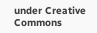under Creative Commons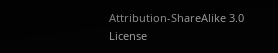Attribution-ShareAlike 3.0 License